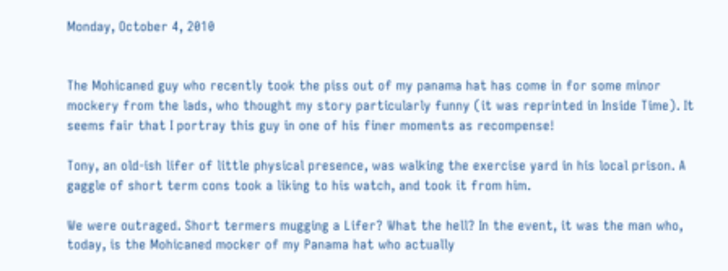Monday, October 4, 2010


The Mohicaned guy who recently took the piss out of my panama hat has come in for some minor mockery from the lads, who thought my story particularly funny (it was reprinted in Inside Time). It seems fair that I portray this guy in one of his finer moments as recompense!

Tony, an old-ish lifer of little physical presence, was walking the exercise yard in his local prison. A gaggle of short term cons took a liking to his watch, and took it from him.

We were outraged. Short termers mugging a Lifer? What the hell? In the event, it was the man who, today, is the Mohicaned mocker of my Panama hat who actually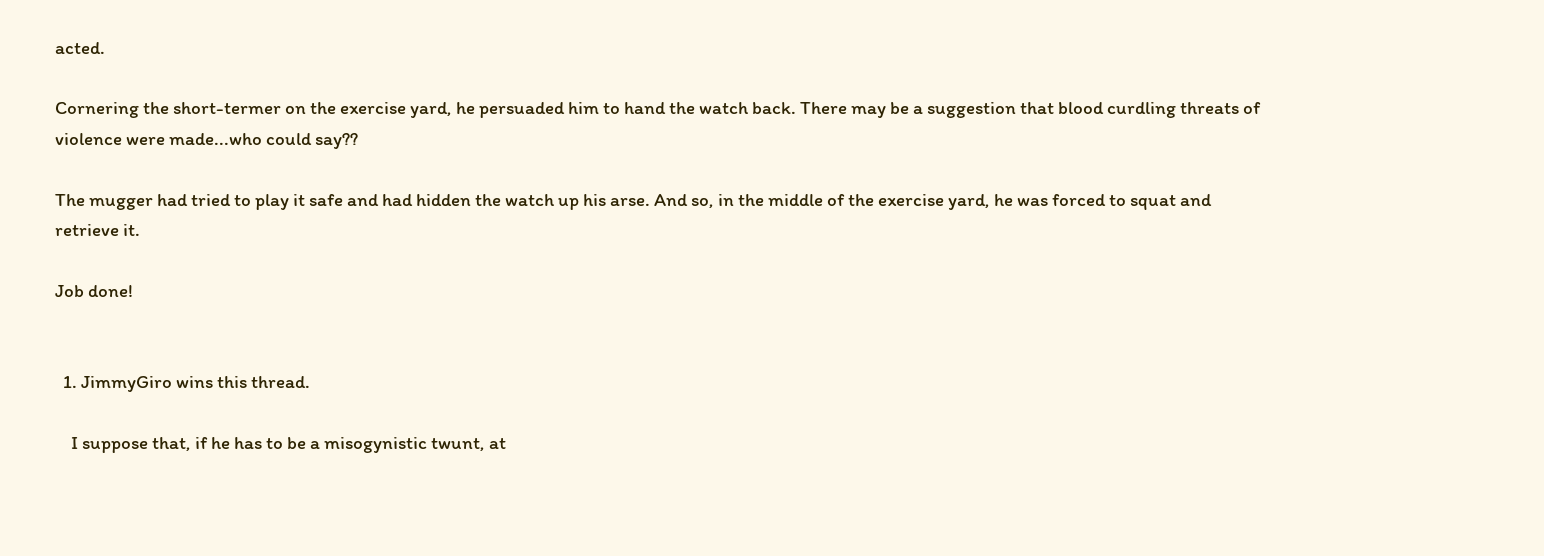acted.

Cornering the short-termer on the exercise yard, he persuaded him to hand the watch back. There may be a suggestion that blood curdling threats of violence were made...who could say??

The mugger had tried to play it safe and had hidden the watch up his arse. And so, in the middle of the exercise yard, he was forced to squat and retrieve it.

Job done!


  1. JimmyGiro wins this thread.

    I suppose that, if he has to be a misogynistic twunt, at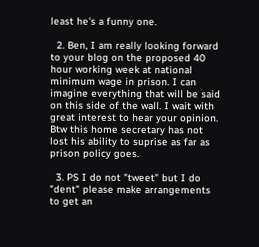least he's a funny one.

  2. Ben, I am really looking forward to your blog on the proposed 40 hour working week at national minimum wage in prison. I can imagine everything that will be said on this side of the wall. I wait with great interest to hear your opinion. Btw this home secretary has not lost his ability to suprise as far as prison policy goes.

  3. PS I do not "tweet" but I do "dent" please make arrangements to get an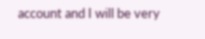account and I will be very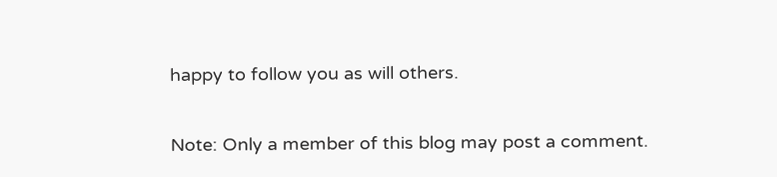happy to follow you as will others.


Note: Only a member of this blog may post a comment.